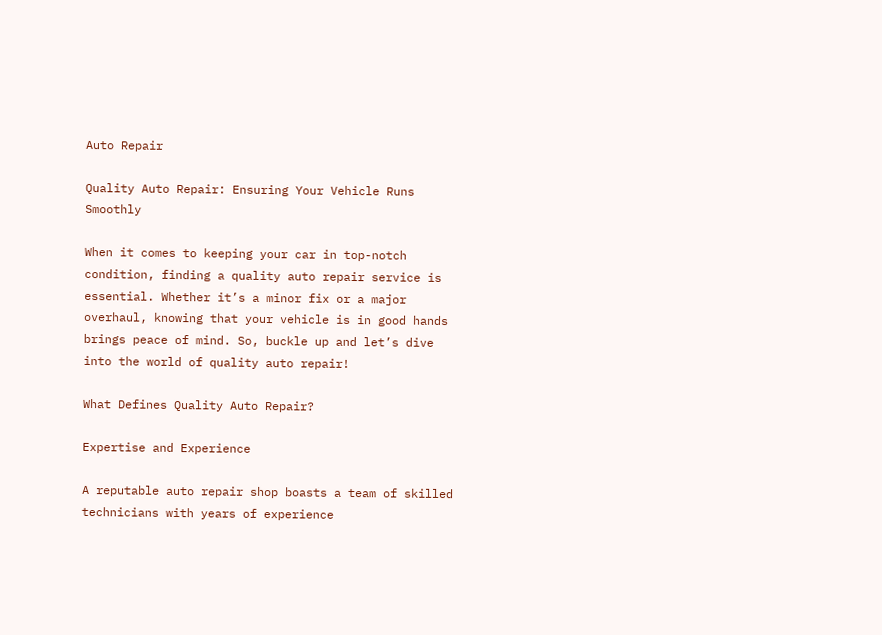Auto Repair

Quality Auto Repair: Ensuring Your Vehicle Runs Smoothly

When it comes to keeping your car in top-notch condition, finding a quality auto repair service is essential. Whether it’s a minor fix or a major overhaul, knowing that your vehicle is in good hands brings peace of mind. So, buckle up and let’s dive into the world of quality auto repair!

What Defines Quality Auto Repair?

Expertise and Experience

A reputable auto repair shop boasts a team of skilled technicians with years of experience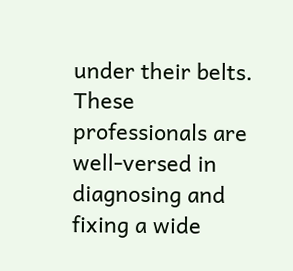under their belts. These professionals are well-versed in diagnosing and fixing a wide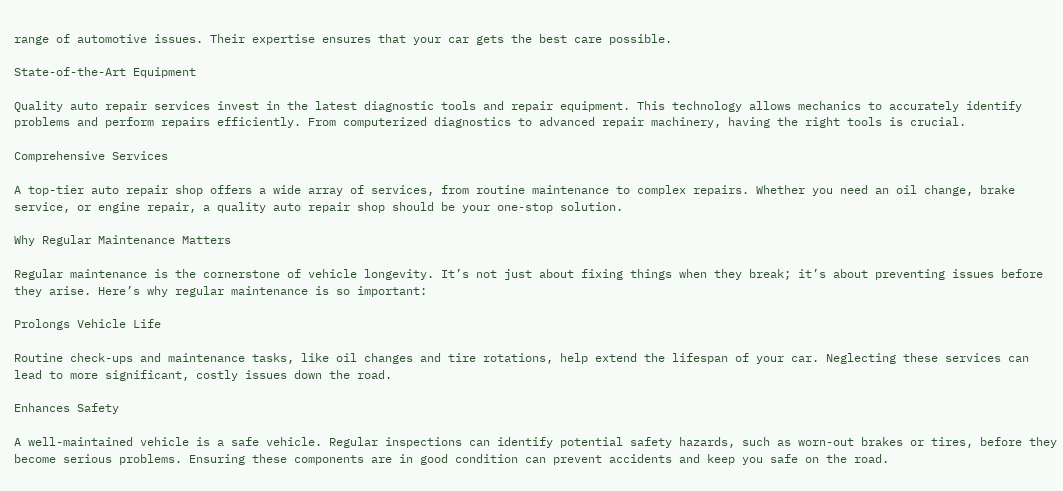range of automotive issues. Their expertise ensures that your car gets the best care possible.

State-of-the-Art Equipment

Quality auto repair services invest in the latest diagnostic tools and repair equipment. This technology allows mechanics to accurately identify problems and perform repairs efficiently. From computerized diagnostics to advanced repair machinery, having the right tools is crucial.

Comprehensive Services

A top-tier auto repair shop offers a wide array of services, from routine maintenance to complex repairs. Whether you need an oil change, brake service, or engine repair, a quality auto repair shop should be your one-stop solution.

Why Regular Maintenance Matters

Regular maintenance is the cornerstone of vehicle longevity. It’s not just about fixing things when they break; it’s about preventing issues before they arise. Here’s why regular maintenance is so important:

Prolongs Vehicle Life

Routine check-ups and maintenance tasks, like oil changes and tire rotations, help extend the lifespan of your car. Neglecting these services can lead to more significant, costly issues down the road.

Enhances Safety

A well-maintained vehicle is a safe vehicle. Regular inspections can identify potential safety hazards, such as worn-out brakes or tires, before they become serious problems. Ensuring these components are in good condition can prevent accidents and keep you safe on the road.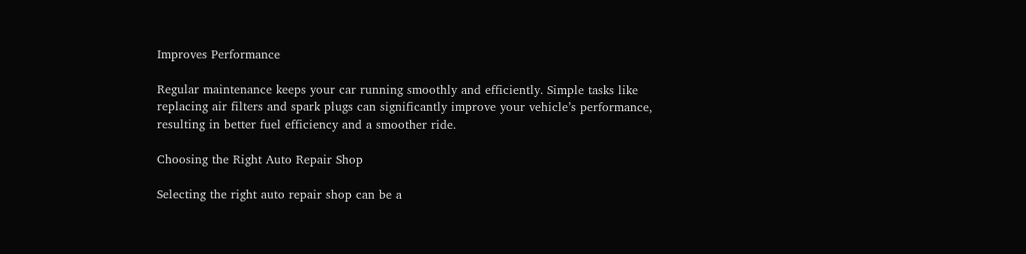Improves Performance

Regular maintenance keeps your car running smoothly and efficiently. Simple tasks like replacing air filters and spark plugs can significantly improve your vehicle’s performance, resulting in better fuel efficiency and a smoother ride.

Choosing the Right Auto Repair Shop

Selecting the right auto repair shop can be a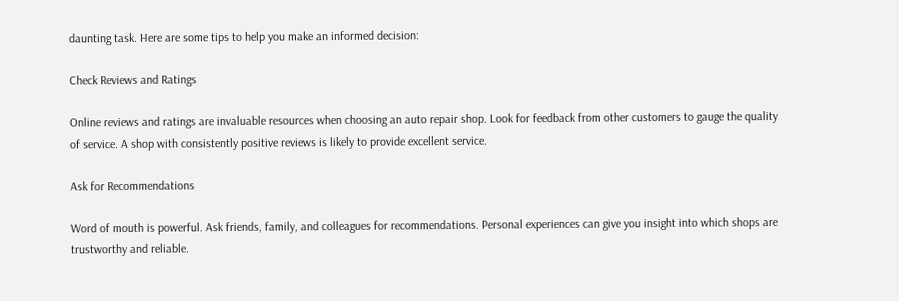daunting task. Here are some tips to help you make an informed decision:

Check Reviews and Ratings

Online reviews and ratings are invaluable resources when choosing an auto repair shop. Look for feedback from other customers to gauge the quality of service. A shop with consistently positive reviews is likely to provide excellent service.

Ask for Recommendations

Word of mouth is powerful. Ask friends, family, and colleagues for recommendations. Personal experiences can give you insight into which shops are trustworthy and reliable.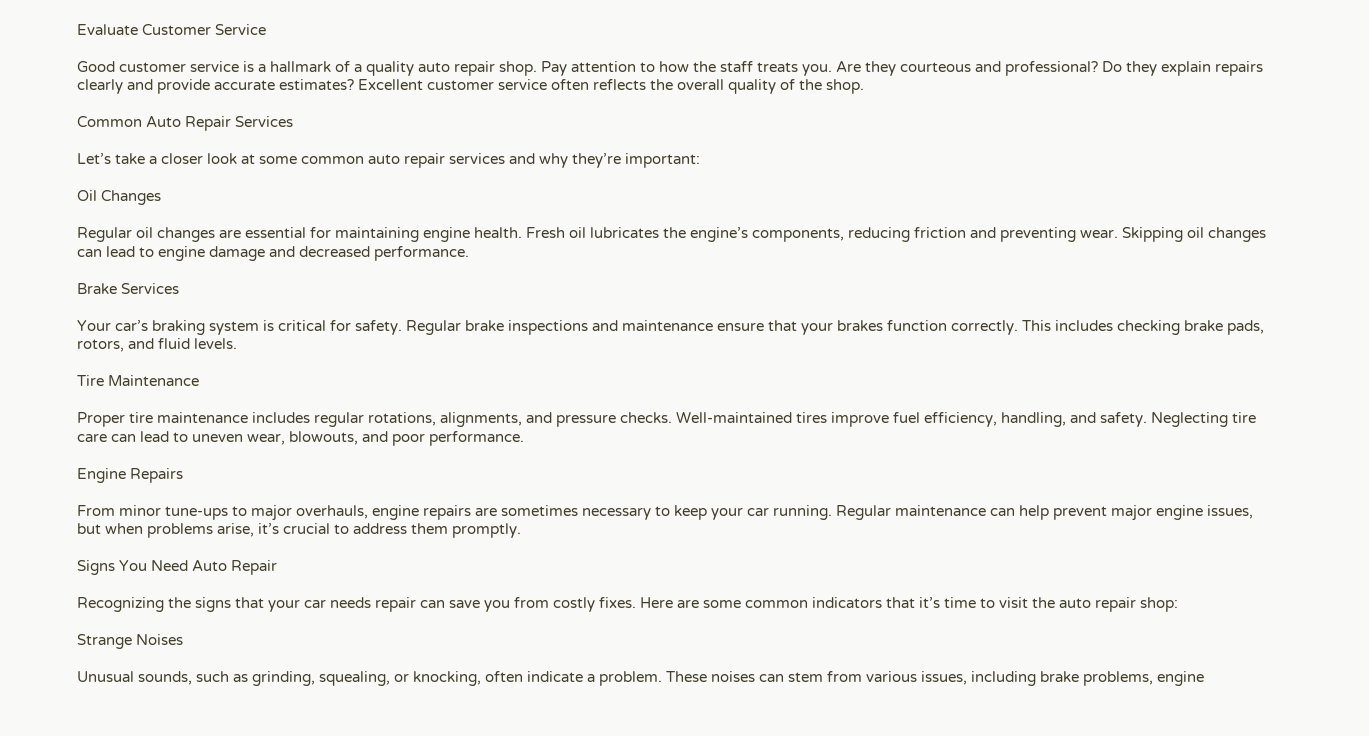Evaluate Customer Service

Good customer service is a hallmark of a quality auto repair shop. Pay attention to how the staff treats you. Are they courteous and professional? Do they explain repairs clearly and provide accurate estimates? Excellent customer service often reflects the overall quality of the shop.

Common Auto Repair Services

Let’s take a closer look at some common auto repair services and why they’re important:

Oil Changes

Regular oil changes are essential for maintaining engine health. Fresh oil lubricates the engine’s components, reducing friction and preventing wear. Skipping oil changes can lead to engine damage and decreased performance.

Brake Services

Your car’s braking system is critical for safety. Regular brake inspections and maintenance ensure that your brakes function correctly. This includes checking brake pads, rotors, and fluid levels.

Tire Maintenance

Proper tire maintenance includes regular rotations, alignments, and pressure checks. Well-maintained tires improve fuel efficiency, handling, and safety. Neglecting tire care can lead to uneven wear, blowouts, and poor performance.

Engine Repairs

From minor tune-ups to major overhauls, engine repairs are sometimes necessary to keep your car running. Regular maintenance can help prevent major engine issues, but when problems arise, it’s crucial to address them promptly.

Signs You Need Auto Repair

Recognizing the signs that your car needs repair can save you from costly fixes. Here are some common indicators that it’s time to visit the auto repair shop:

Strange Noises

Unusual sounds, such as grinding, squealing, or knocking, often indicate a problem. These noises can stem from various issues, including brake problems, engine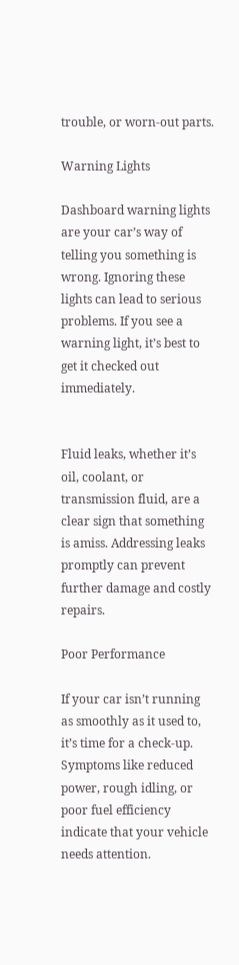trouble, or worn-out parts.

Warning Lights

Dashboard warning lights are your car’s way of telling you something is wrong. Ignoring these lights can lead to serious problems. If you see a warning light, it’s best to get it checked out immediately.


Fluid leaks, whether it’s oil, coolant, or transmission fluid, are a clear sign that something is amiss. Addressing leaks promptly can prevent further damage and costly repairs.

Poor Performance

If your car isn’t running as smoothly as it used to, it’s time for a check-up. Symptoms like reduced power, rough idling, or poor fuel efficiency indicate that your vehicle needs attention.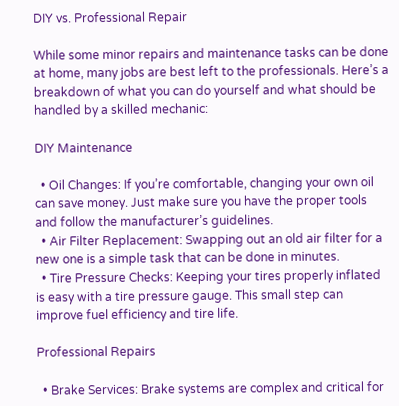DIY vs. Professional Repair

While some minor repairs and maintenance tasks can be done at home, many jobs are best left to the professionals. Here’s a breakdown of what you can do yourself and what should be handled by a skilled mechanic:

DIY Maintenance

  • Oil Changes: If you’re comfortable, changing your own oil can save money. Just make sure you have the proper tools and follow the manufacturer’s guidelines.
  • Air Filter Replacement: Swapping out an old air filter for a new one is a simple task that can be done in minutes.
  • Tire Pressure Checks: Keeping your tires properly inflated is easy with a tire pressure gauge. This small step can improve fuel efficiency and tire life.

Professional Repairs

  • Brake Services: Brake systems are complex and critical for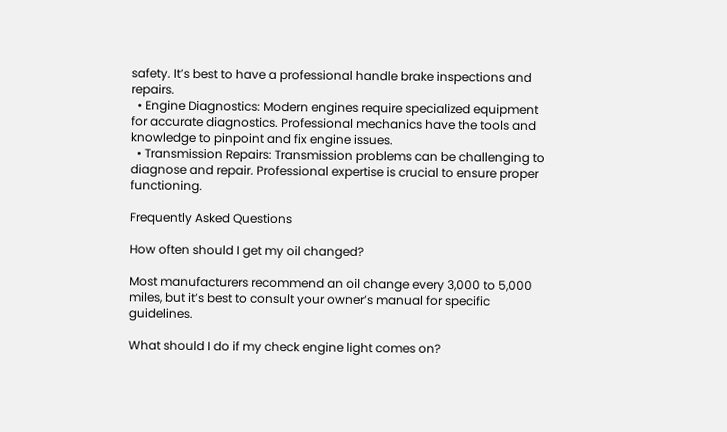safety. It’s best to have a professional handle brake inspections and repairs.
  • Engine Diagnostics: Modern engines require specialized equipment for accurate diagnostics. Professional mechanics have the tools and knowledge to pinpoint and fix engine issues.
  • Transmission Repairs: Transmission problems can be challenging to diagnose and repair. Professional expertise is crucial to ensure proper functioning.

Frequently Asked Questions

How often should I get my oil changed?

Most manufacturers recommend an oil change every 3,000 to 5,000 miles, but it’s best to consult your owner’s manual for specific guidelines.

What should I do if my check engine light comes on?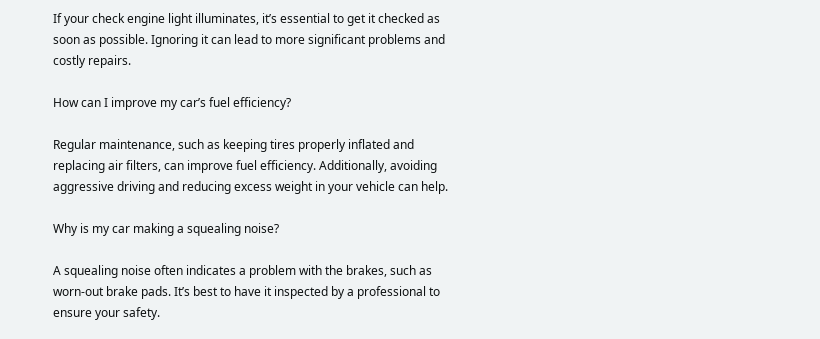If your check engine light illuminates, it’s essential to get it checked as soon as possible. Ignoring it can lead to more significant problems and costly repairs.

How can I improve my car’s fuel efficiency?

Regular maintenance, such as keeping tires properly inflated and replacing air filters, can improve fuel efficiency. Additionally, avoiding aggressive driving and reducing excess weight in your vehicle can help.

Why is my car making a squealing noise?

A squealing noise often indicates a problem with the brakes, such as worn-out brake pads. It’s best to have it inspected by a professional to ensure your safety.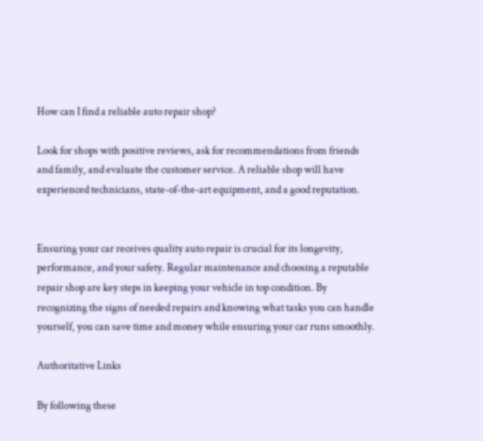How can I find a reliable auto repair shop?

Look for shops with positive reviews, ask for recommendations from friends and family, and evaluate the customer service. A reliable shop will have experienced technicians, state-of-the-art equipment, and a good reputation.


Ensuring your car receives quality auto repair is crucial for its longevity, performance, and your safety. Regular maintenance and choosing a reputable repair shop are key steps in keeping your vehicle in top condition. By recognizing the signs of needed repairs and knowing what tasks you can handle yourself, you can save time and money while ensuring your car runs smoothly.

Authoritative Links

By following these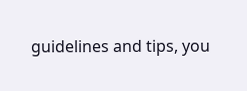guidelines and tips, you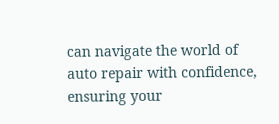can navigate the world of auto repair with confidence, ensuring your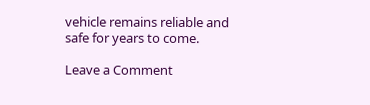vehicle remains reliable and safe for years to come.

Leave a Comment